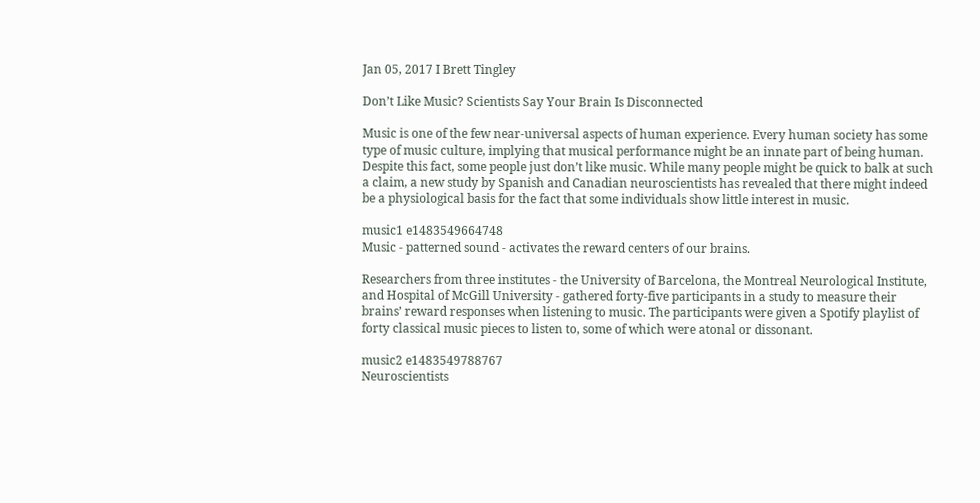Jan 05, 2017 I Brett Tingley

Don’t Like Music? Scientists Say Your Brain Is Disconnected

Music is one of the few near-universal aspects of human experience. Every human society has some type of music culture, implying that musical performance might be an innate part of being human. Despite this fact, some people just don’t like music. While many people might be quick to balk at such a claim, a new study by Spanish and Canadian neuroscientists has revealed that there might indeed be a physiological basis for the fact that some individuals show little interest in music.

music1 e1483549664748
Music - patterned sound - activates the reward centers of our brains.

Researchers from three institutes - the University of Barcelona, the Montreal Neurological Institute, and Hospital of McGill University - gathered forty-five participants in a study to measure their brains’ reward responses when listening to music. The participants were given a Spotify playlist of forty classical music pieces to listen to, some of which were atonal or dissonant.

music2 e1483549788767
Neuroscientists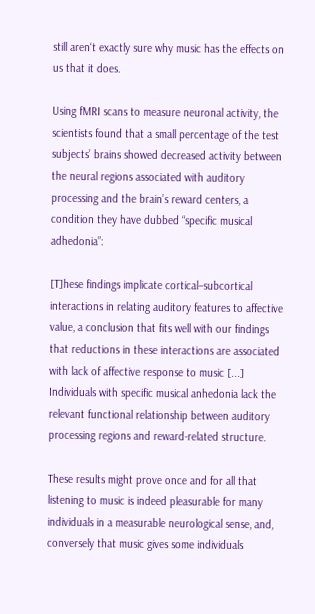still aren‘t exactly sure why music has the effects on us that it does.

Using fMRI scans to measure neuronal activity, the scientists found that a small percentage of the test subjects’ brains showed decreased activity between the neural regions associated with auditory processing and the brain’s reward centers, a condition they have dubbed “specific musical adhedonia”:

[T]hese findings implicate cortical–subcortical interactions in relating auditory features to affective value, a conclusion that fits well with our findings that reductions in these interactions are associated with lack of affective response to music [...] Individuals with specific musical anhedonia lack the relevant functional relationship between auditory processing regions and reward-related structure.

These results might prove once and for all that listening to music is indeed pleasurable for many individuals in a measurable neurological sense, and, conversely that music gives some individuals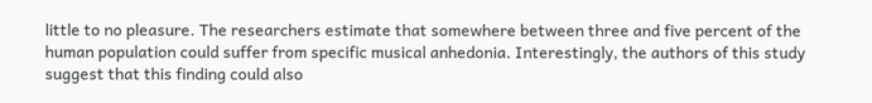little to no pleasure. The researchers estimate that somewhere between three and five percent of the human population could suffer from specific musical anhedonia. Interestingly, the authors of this study suggest that this finding could also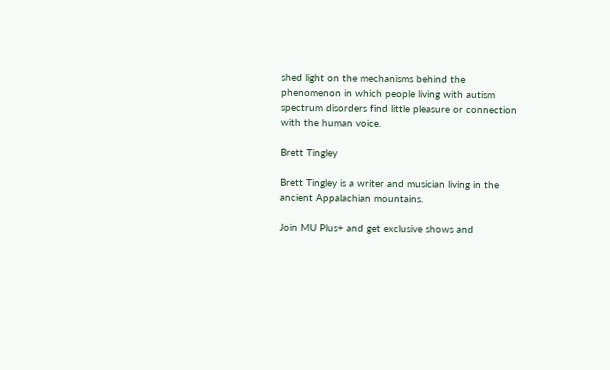shed light on the mechanisms behind the phenomenon in which people living with autism spectrum disorders find little pleasure or connection with the human voice.

Brett Tingley

Brett Tingley is a writer and musician living in the ancient Appalachian mountains.

Join MU Plus+ and get exclusive shows and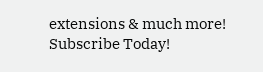extensions & much more! Subscribe Today!